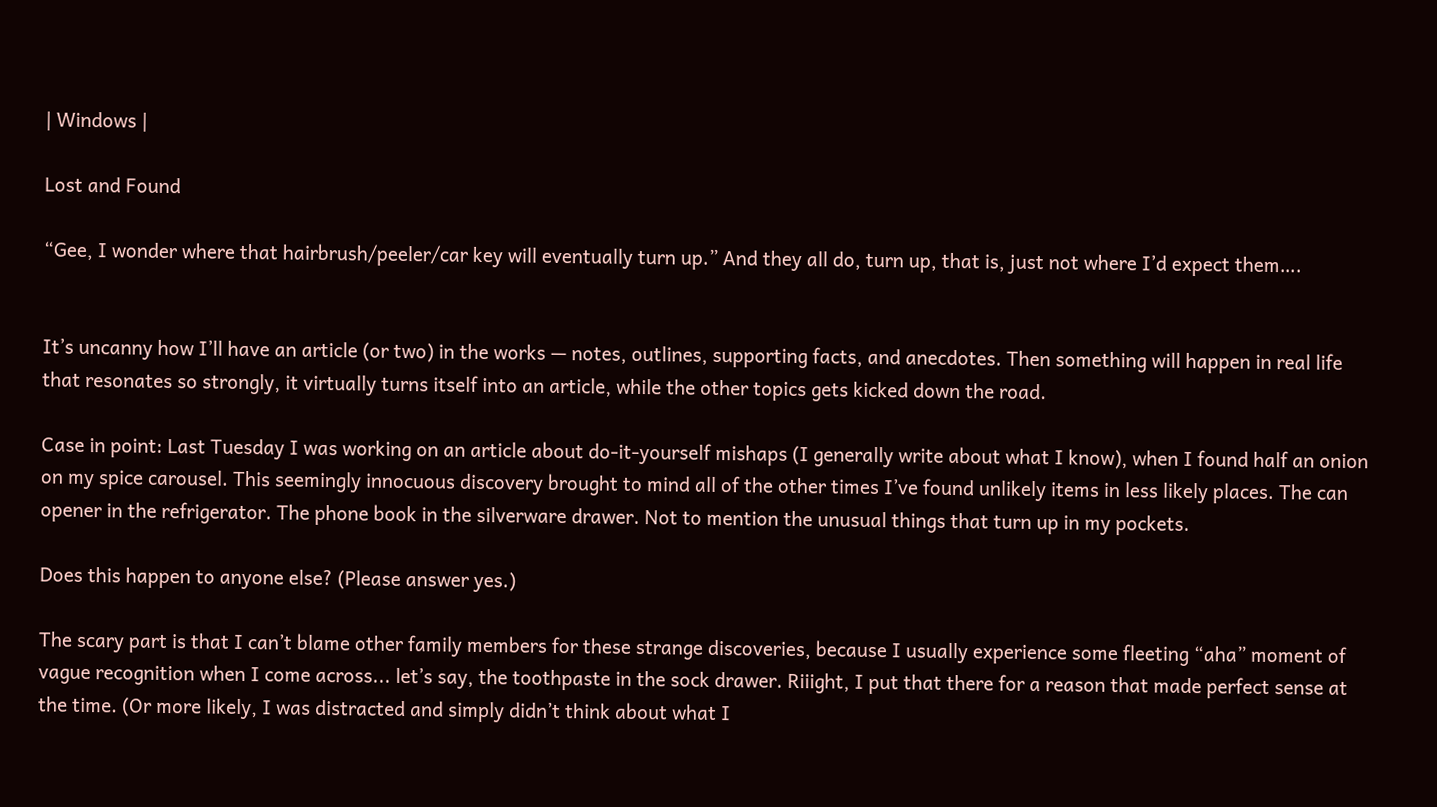| Windows |

Lost and Found

“Gee, I wonder where that hairbrush/peeler/car key will eventually turn up.” And they all do, turn up, that is, just not where I’d expect them….


It’s uncanny how I’ll have an article (or two) in the works — notes, outlines, supporting facts, and anecdotes. Then something will happen in real life that resonates so strongly, it virtually turns itself into an article, while the other topics gets kicked down the road.

Case in point: Last Tuesday I was working on an article about do-it-yourself mishaps (I generally write about what I know), when I found half an onion on my spice carousel. This seemingly innocuous discovery brought to mind all of the other times I’ve found unlikely items in less likely places. The can opener in the refrigerator. The phone book in the silverware drawer. Not to mention the unusual things that turn up in my pockets.

Does this happen to anyone else? (Please answer yes.)

The scary part is that I can’t blame other family members for these strange discoveries, because I usually experience some fleeting “aha” moment of vague recognition when I come across... let’s say, the toothpaste in the sock drawer. Riiight, I put that there for a reason that made perfect sense at the time. (Or more likely, I was distracted and simply didn’t think about what I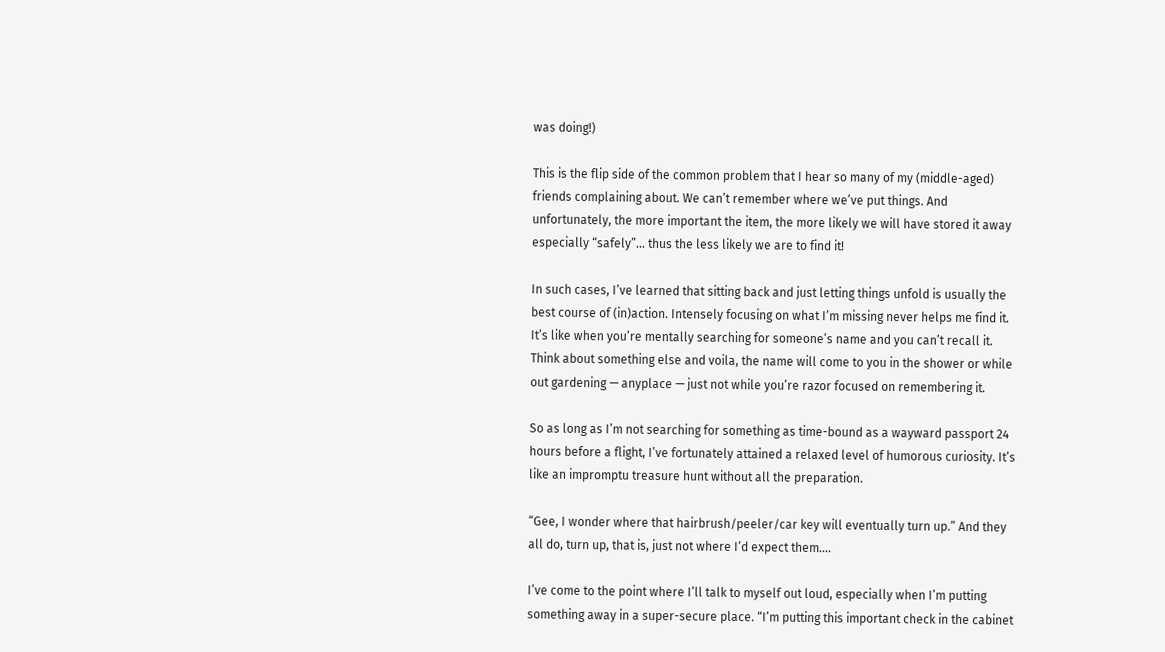was doing!)

This is the flip side of the common problem that I hear so many of my (middle-aged) friends complaining about. We can’t remember where we’ve put things. And unfortunately, the more important the item, the more likely we will have stored it away especially “safely”… thus the less likely we are to find it!

In such cases, I’ve learned that sitting back and just letting things unfold is usually the best course of (in)action. Intensely focusing on what I’m missing never helps me find it. It’s like when you’re mentally searching for someone’s name and you can’t recall it. Think about something else and voila, the name will come to you in the shower or while out gardening — anyplace — just not while you’re razor focused on remembering it.

So as long as I’m not searching for something as time-bound as a wayward passport 24 hours before a flight, I’ve fortunately attained a relaxed level of humorous curiosity. It’s like an impromptu treasure hunt without all the preparation.

“Gee, I wonder where that hairbrush/peeler/car key will eventually turn up.” And they all do, turn up, that is, just not where I’d expect them….

I’ve come to the point where I’ll talk to myself out loud, especially when I’m putting something away in a super-secure place. “I’m putting this important check in the cabinet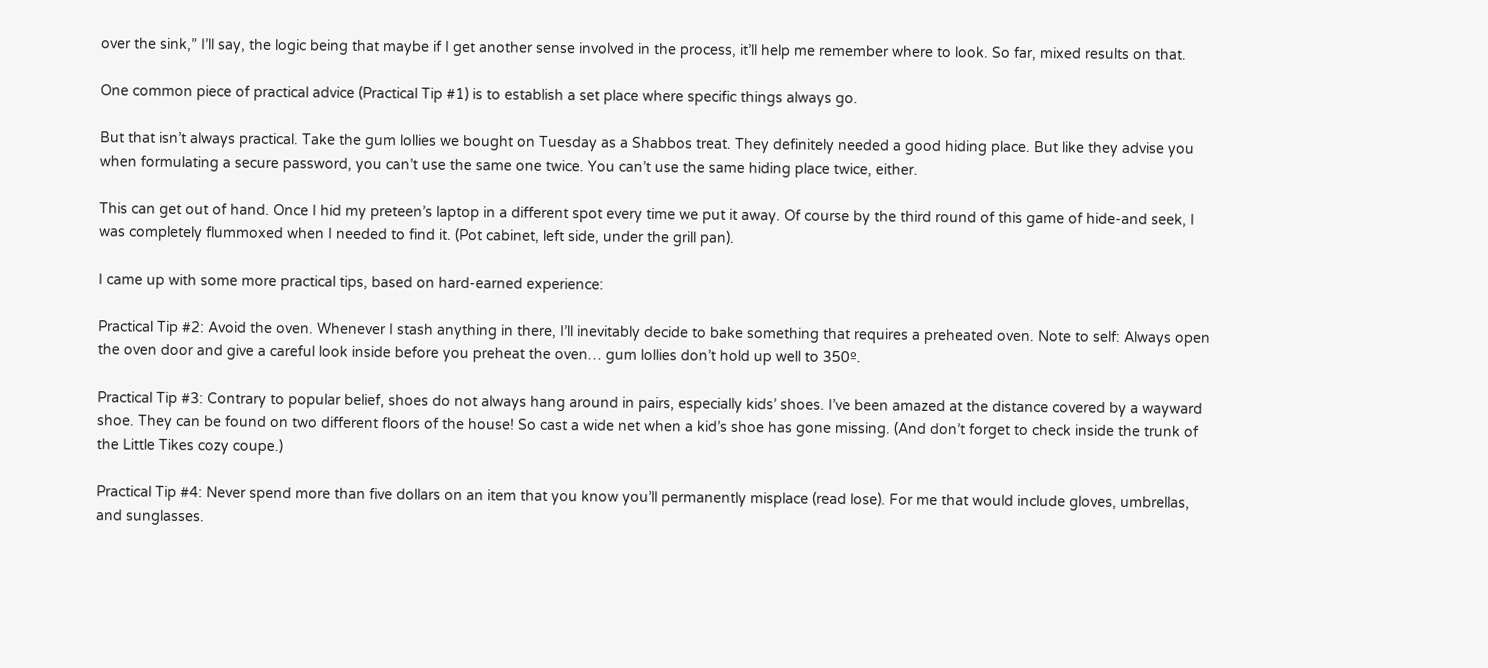over the sink,” I’ll say, the logic being that maybe if I get another sense involved in the process, it’ll help me remember where to look. So far, mixed results on that.

One common piece of practical advice (Practical Tip #1) is to establish a set place where specific things always go.

But that isn’t always practical. Take the gum lollies we bought on Tuesday as a Shabbos treat. They definitely needed a good hiding place. But like they advise you when formulating a secure password, you can’t use the same one twice. You can’t use the same hiding place twice, either.

This can get out of hand. Once I hid my preteen’s laptop in a different spot every time we put it away. Of course by the third round of this game of hide-and seek, I was completely flummoxed when I needed to find it. (Pot cabinet, left side, under the grill pan).

I came up with some more practical tips, based on hard-earned experience:

Practical Tip #2: Avoid the oven. Whenever I stash anything in there, I’ll inevitably decide to bake something that requires a preheated oven. Note to self: Always open the oven door and give a careful look inside before you preheat the oven… gum lollies don’t hold up well to 350º.

Practical Tip #3: Contrary to popular belief, shoes do not always hang around in pairs, especially kids’ shoes. I’ve been amazed at the distance covered by a wayward shoe. They can be found on two different floors of the house! So cast a wide net when a kid’s shoe has gone missing. (And don’t forget to check inside the trunk of the Little Tikes cozy coupe.)

Practical Tip #4: Never spend more than five dollars on an item that you know you’ll permanently misplace (read lose). For me that would include gloves, umbrellas, and sunglasses.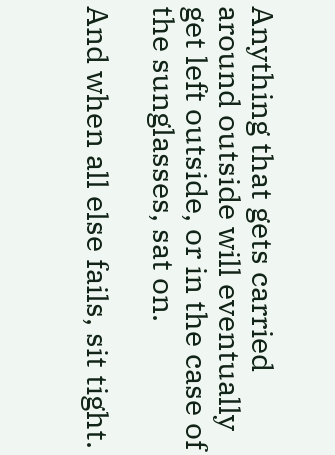Anything that gets carried around outside will eventually get left outside, or in the case of the sunglasses, sat on.

And when all else fails, sit tight.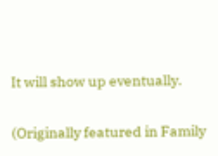It will show up eventually.

(Originally featured in Family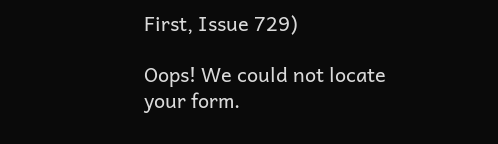First, Issue 729)

Oops! We could not locate your form.